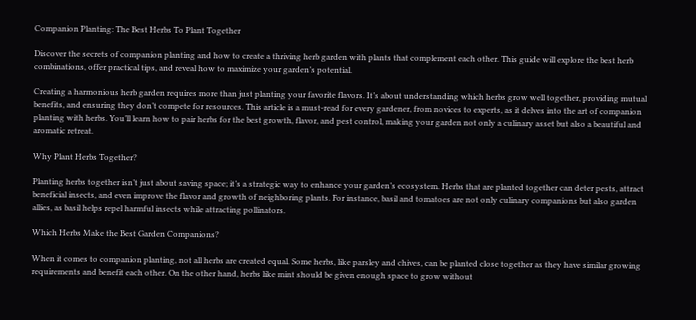Companion Planting: The Best Herbs To Plant Together

Discover the secrets of companion planting and how to create a thriving herb garden with plants that complement each other. This guide will explore the best herb combinations, offer practical tips, and reveal how to maximize your garden’s potential.

Creating a harmonious herb garden requires more than just planting your favorite flavors. It’s about understanding which herbs grow well together, providing mutual benefits, and ensuring they don’t compete for resources. This article is a must-read for every gardener, from novices to experts, as it delves into the art of companion planting with herbs. You’ll learn how to pair herbs for the best growth, flavor, and pest control, making your garden not only a culinary asset but also a beautiful and aromatic retreat.

Why Plant Herbs Together?

Planting herbs together isn’t just about saving space; it’s a strategic way to enhance your garden’s ecosystem. Herbs that are planted together can deter pests, attract beneficial insects, and even improve the flavor and growth of neighboring plants. For instance, basil and tomatoes are not only culinary companions but also garden allies, as basil helps repel harmful insects while attracting pollinators.

Which Herbs Make the Best Garden Companions?

When it comes to companion planting, not all herbs are created equal. Some herbs, like parsley and chives, can be planted close together as they have similar growing requirements and benefit each other. On the other hand, herbs like mint should be given enough space to grow without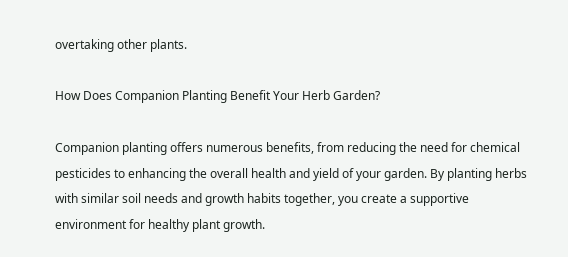overtaking other plants.

How Does Companion Planting Benefit Your Herb Garden?

Companion planting offers numerous benefits, from reducing the need for chemical pesticides to enhancing the overall health and yield of your garden. By planting herbs with similar soil needs and growth habits together, you create a supportive environment for healthy plant growth.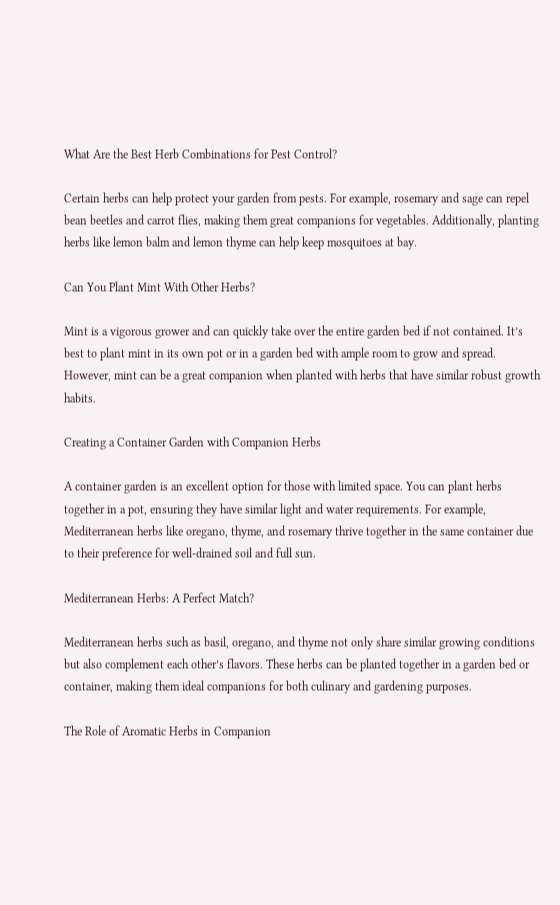What Are the Best Herb Combinations for Pest Control?

Certain herbs can help protect your garden from pests. For example, rosemary and sage can repel bean beetles and carrot flies, making them great companions for vegetables. Additionally, planting herbs like lemon balm and lemon thyme can help keep mosquitoes at bay.

Can You Plant Mint With Other Herbs?

Mint is a vigorous grower and can quickly take over the entire garden bed if not contained. It’s best to plant mint in its own pot or in a garden bed with ample room to grow and spread. However, mint can be a great companion when planted with herbs that have similar robust growth habits.

Creating a Container Garden with Companion Herbs

A container garden is an excellent option for those with limited space. You can plant herbs together in a pot, ensuring they have similar light and water requirements. For example, Mediterranean herbs like oregano, thyme, and rosemary thrive together in the same container due to their preference for well-drained soil and full sun.

Mediterranean Herbs: A Perfect Match?

Mediterranean herbs such as basil, oregano, and thyme not only share similar growing conditions but also complement each other’s flavors. These herbs can be planted together in a garden bed or container, making them ideal companions for both culinary and gardening purposes.

The Role of Aromatic Herbs in Companion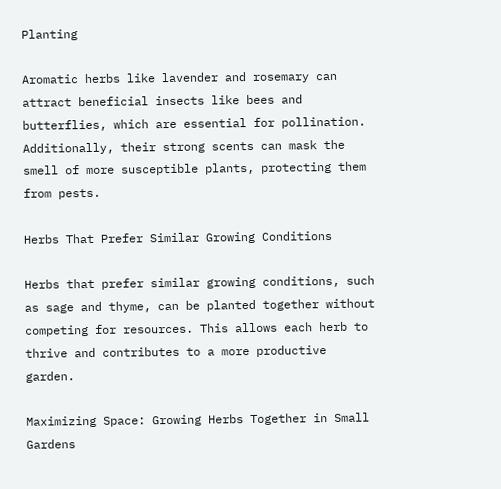Planting

Aromatic herbs like lavender and rosemary can attract beneficial insects like bees and butterflies, which are essential for pollination. Additionally, their strong scents can mask the smell of more susceptible plants, protecting them from pests.

Herbs That Prefer Similar Growing Conditions

Herbs that prefer similar growing conditions, such as sage and thyme, can be planted together without competing for resources. This allows each herb to thrive and contributes to a more productive garden.

Maximizing Space: Growing Herbs Together in Small Gardens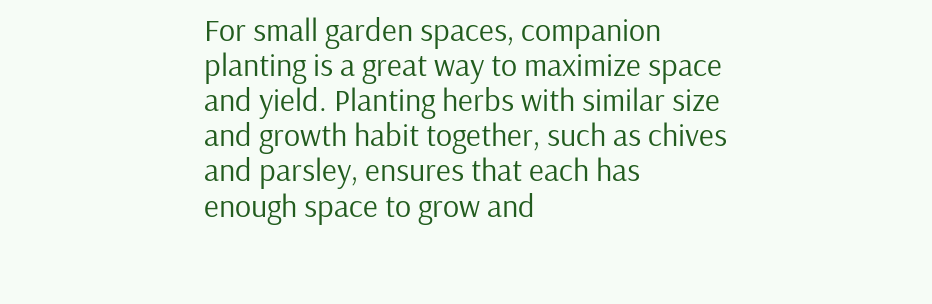For small garden spaces, companion planting is a great way to maximize space and yield. Planting herbs with similar size and growth habit together, such as chives and parsley, ensures that each has enough space to grow and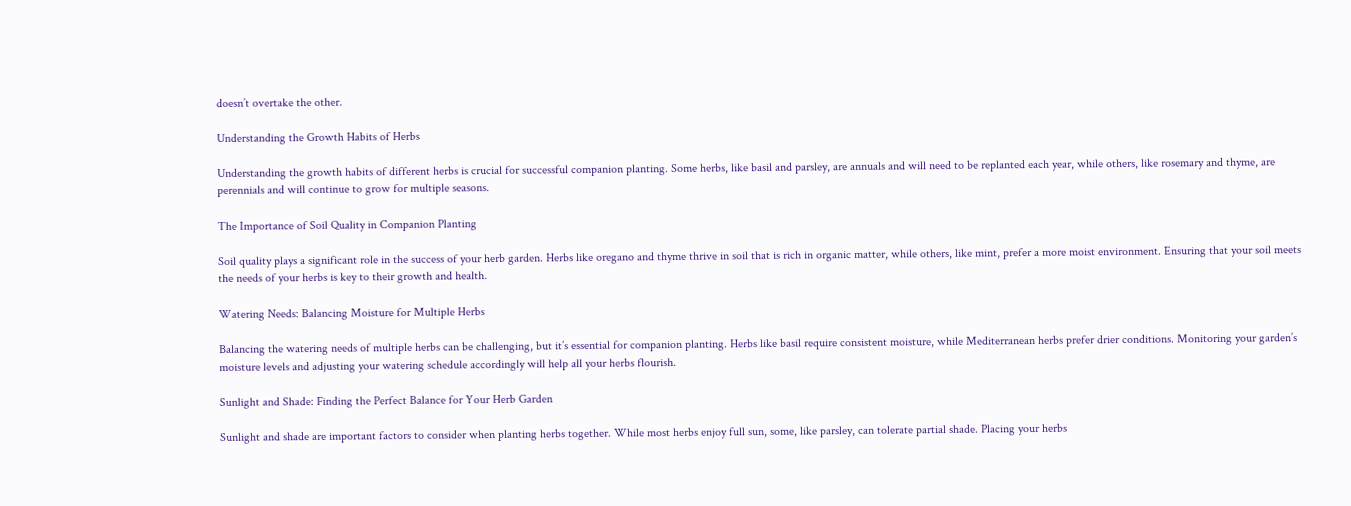doesn’t overtake the other.

Understanding the Growth Habits of Herbs

Understanding the growth habits of different herbs is crucial for successful companion planting. Some herbs, like basil and parsley, are annuals and will need to be replanted each year, while others, like rosemary and thyme, are perennials and will continue to grow for multiple seasons.

The Importance of Soil Quality in Companion Planting

Soil quality plays a significant role in the success of your herb garden. Herbs like oregano and thyme thrive in soil that is rich in organic matter, while others, like mint, prefer a more moist environment. Ensuring that your soil meets the needs of your herbs is key to their growth and health.

Watering Needs: Balancing Moisture for Multiple Herbs

Balancing the watering needs of multiple herbs can be challenging, but it’s essential for companion planting. Herbs like basil require consistent moisture, while Mediterranean herbs prefer drier conditions. Monitoring your garden’s moisture levels and adjusting your watering schedule accordingly will help all your herbs flourish.

Sunlight and Shade: Finding the Perfect Balance for Your Herb Garden

Sunlight and shade are important factors to consider when planting herbs together. While most herbs enjoy full sun, some, like parsley, can tolerate partial shade. Placing your herbs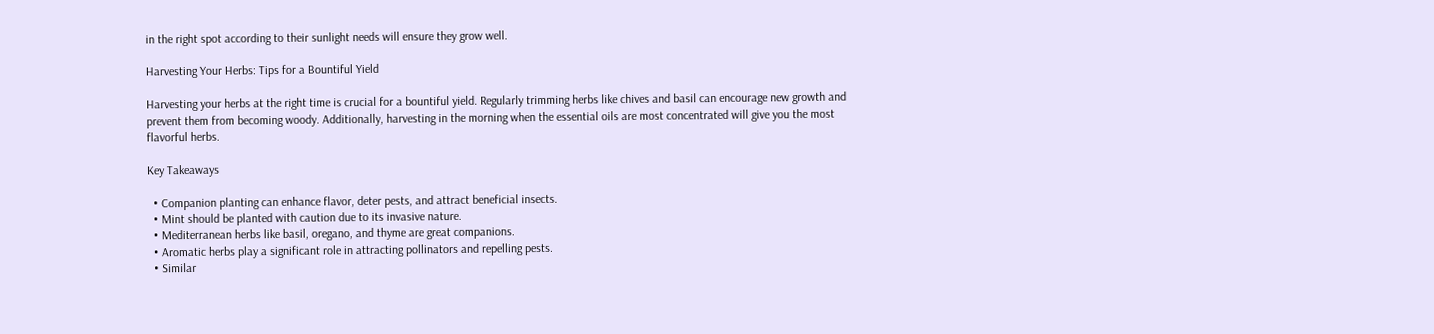in the right spot according to their sunlight needs will ensure they grow well.

Harvesting Your Herbs: Tips for a Bountiful Yield

Harvesting your herbs at the right time is crucial for a bountiful yield. Regularly trimming herbs like chives and basil can encourage new growth and prevent them from becoming woody. Additionally, harvesting in the morning when the essential oils are most concentrated will give you the most flavorful herbs.

Key Takeaways

  • Companion planting can enhance flavor, deter pests, and attract beneficial insects.
  • Mint should be planted with caution due to its invasive nature.
  • Mediterranean herbs like basil, oregano, and thyme are great companions.
  • Aromatic herbs play a significant role in attracting pollinators and repelling pests.
  • Similar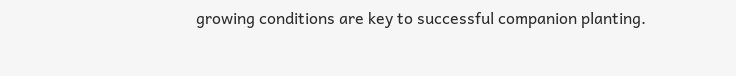growing conditions are key to successful companion planting.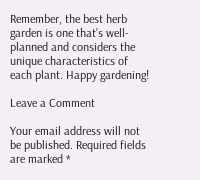Remember, the best herb garden is one that’s well-planned and considers the unique characteristics of each plant. Happy gardening!

Leave a Comment

Your email address will not be published. Required fields are marked *